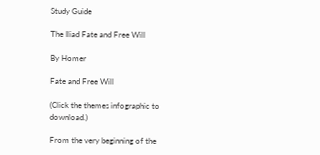Study Guide

The Iliad Fate and Free Will

By Homer

Fate and Free Will

(Click the themes infographic to download.)

From the very beginning of the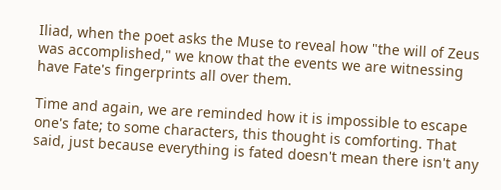Iliad, when the poet asks the Muse to reveal how "the will of Zeus was accomplished," we know that the events we are witnessing have Fate's fingerprints all over them.

Time and again, we are reminded how it is impossible to escape one's fate; to some characters, this thought is comforting. That said, just because everything is fated doesn't mean there isn't any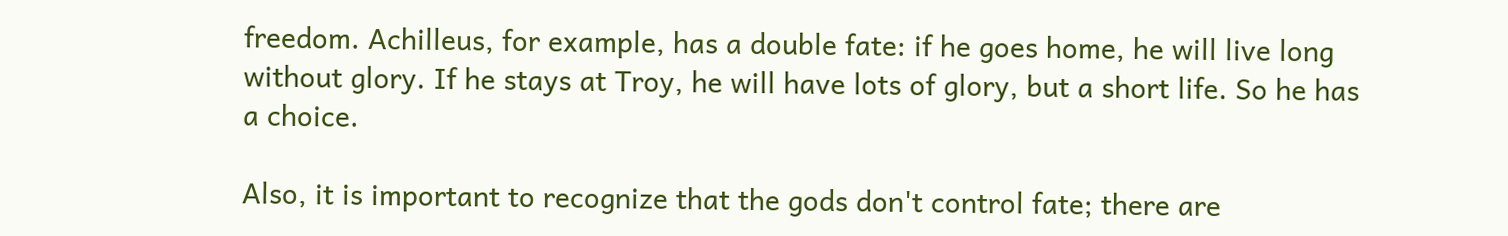freedom. Achilleus, for example, has a double fate: if he goes home, he will live long without glory. If he stays at Troy, he will have lots of glory, but a short life. So he has a choice.

Also, it is important to recognize that the gods don't control fate; there are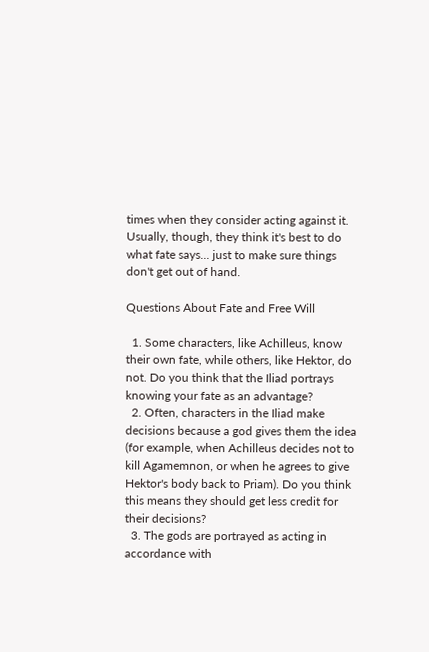times when they consider acting against it. Usually, though, they think it's best to do what fate says... just to make sure things don't get out of hand.

Questions About Fate and Free Will

  1. Some characters, like Achilleus, know their own fate, while others, like Hektor, do not. Do you think that the Iliad portrays knowing your fate as an advantage?
  2. Often, characters in the Iliad make decisions because a god gives them the idea (for example, when Achilleus decides not to kill Agamemnon, or when he agrees to give Hektor's body back to Priam). Do you think this means they should get less credit for their decisions?
  3. The gods are portrayed as acting in accordance with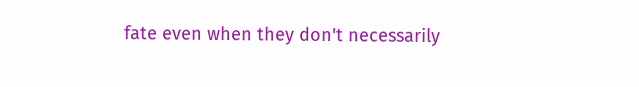fate even when they don't necessarily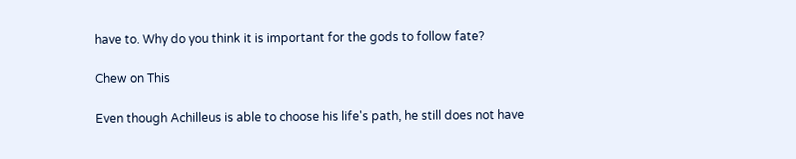have to. Why do you think it is important for the gods to follow fate?

Chew on This

Even though Achilleus is able to choose his life's path, he still does not have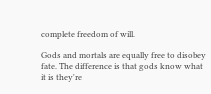complete freedom of will.

Gods and mortals are equally free to disobey fate. The difference is that gods know what it is they're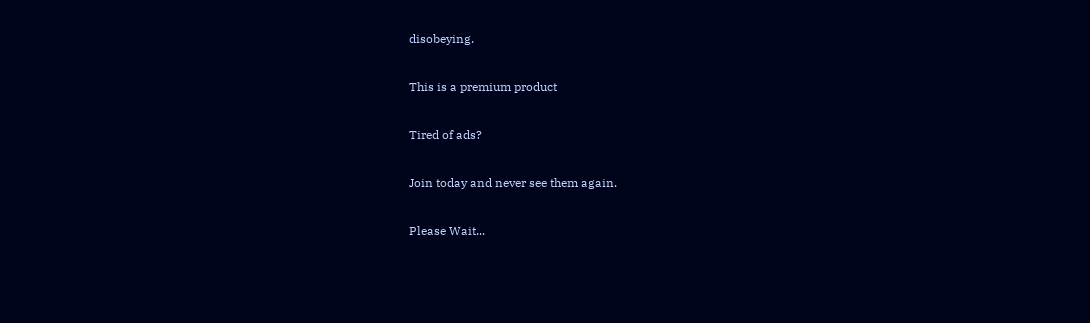disobeying.

This is a premium product

Tired of ads?

Join today and never see them again.

Please Wait...